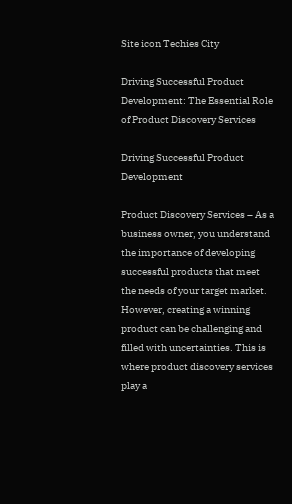Site icon Techies City

Driving Successful Product Development: The Essential Role of Product Discovery Services

Driving Successful Product Development

Product Discovery Services – As a business owner, you understand the importance of developing successful products that meet the needs of your target market. However, creating a winning product can be challenging and filled with uncertainties. This is where product discovery services play a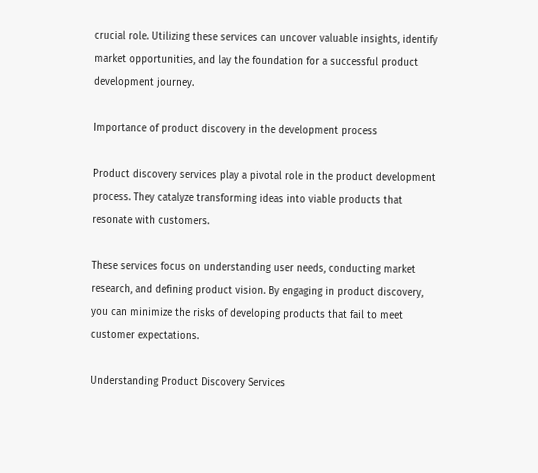crucial role. Utilizing these services can uncover valuable insights, identify market opportunities, and lay the foundation for a successful product development journey.

Importance of product discovery in the development process

Product discovery services play a pivotal role in the product development process. They catalyze transforming ideas into viable products that resonate with customers.

These services focus on understanding user needs, conducting market research, and defining product vision. By engaging in product discovery, you can minimize the risks of developing products that fail to meet customer expectations.

Understanding Product Discovery Services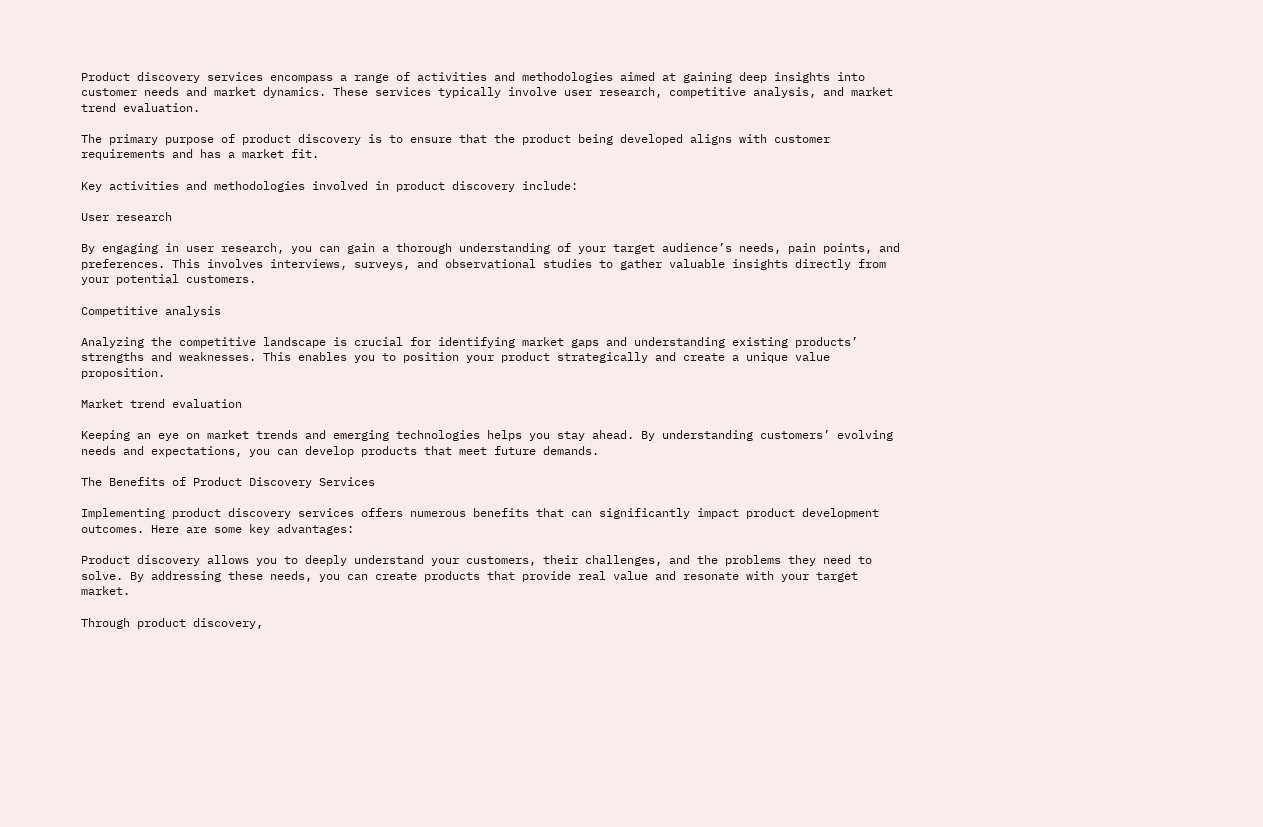Product discovery services encompass a range of activities and methodologies aimed at gaining deep insights into customer needs and market dynamics. These services typically involve user research, competitive analysis, and market trend evaluation.

The primary purpose of product discovery is to ensure that the product being developed aligns with customer requirements and has a market fit.

Key activities and methodologies involved in product discovery include:

User research

By engaging in user research, you can gain a thorough understanding of your target audience’s needs, pain points, and preferences. This involves interviews, surveys, and observational studies to gather valuable insights directly from your potential customers.

Competitive analysis

Analyzing the competitive landscape is crucial for identifying market gaps and understanding existing products’ strengths and weaknesses. This enables you to position your product strategically and create a unique value proposition.

Market trend evaluation

Keeping an eye on market trends and emerging technologies helps you stay ahead. By understanding customers’ evolving needs and expectations, you can develop products that meet future demands.

The Benefits of Product Discovery Services

Implementing product discovery services offers numerous benefits that can significantly impact product development outcomes. Here are some key advantages:

Product discovery allows you to deeply understand your customers, their challenges, and the problems they need to solve. By addressing these needs, you can create products that provide real value and resonate with your target market.

Through product discovery,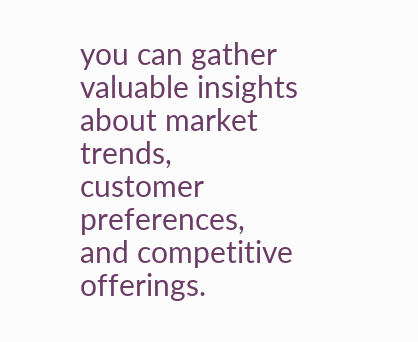you can gather valuable insights about market trends, customer preferences, and competitive offerings.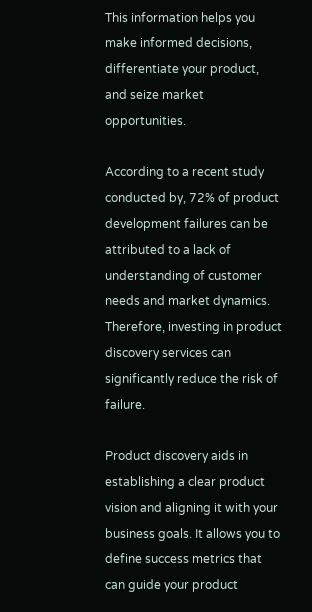This information helps you make informed decisions, differentiate your product, and seize market opportunities.

According to a recent study conducted by, 72% of product development failures can be attributed to a lack of understanding of customer needs and market dynamics. Therefore, investing in product discovery services can significantly reduce the risk of failure.

Product discovery aids in establishing a clear product vision and aligning it with your business goals. It allows you to define success metrics that can guide your product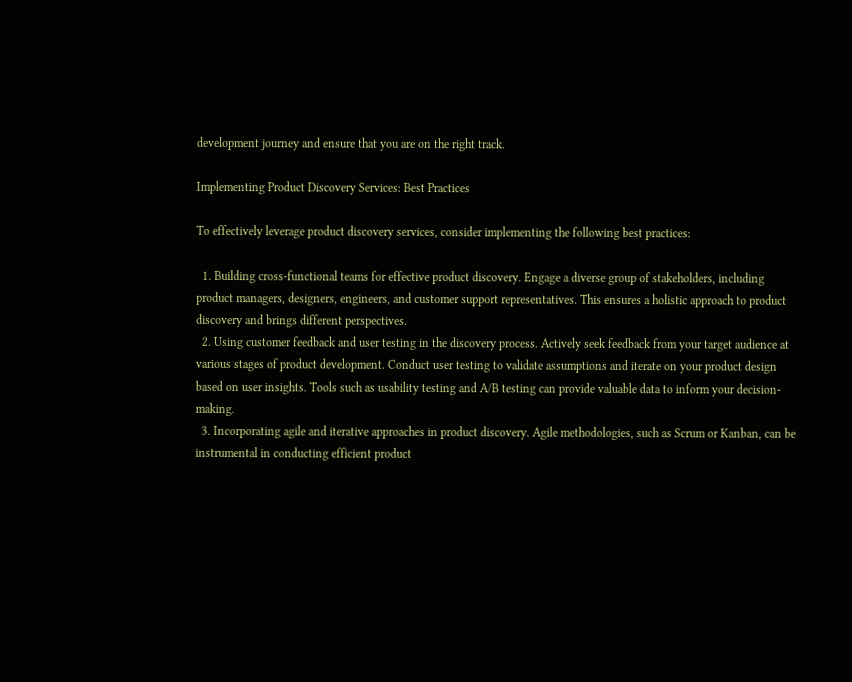development journey and ensure that you are on the right track.

Implementing Product Discovery Services: Best Practices

To effectively leverage product discovery services, consider implementing the following best practices:

  1. Building cross-functional teams for effective product discovery. Engage a diverse group of stakeholders, including product managers, designers, engineers, and customer support representatives. This ensures a holistic approach to product discovery and brings different perspectives.
  2. Using customer feedback and user testing in the discovery process. Actively seek feedback from your target audience at various stages of product development. Conduct user testing to validate assumptions and iterate on your product design based on user insights. Tools such as usability testing and A/B testing can provide valuable data to inform your decision-making.
  3. Incorporating agile and iterative approaches in product discovery. Agile methodologies, such as Scrum or Kanban, can be instrumental in conducting efficient product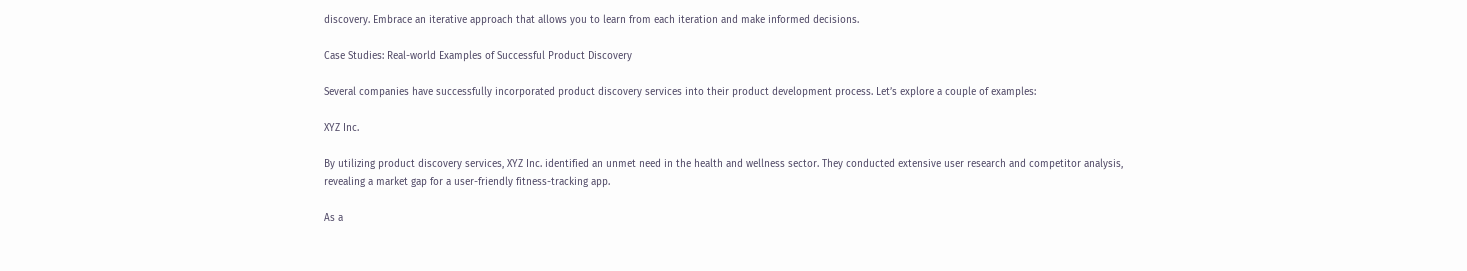discovery. Embrace an iterative approach that allows you to learn from each iteration and make informed decisions.

Case Studies: Real-world Examples of Successful Product Discovery

Several companies have successfully incorporated product discovery services into their product development process. Let’s explore a couple of examples:

XYZ Inc.

By utilizing product discovery services, XYZ Inc. identified an unmet need in the health and wellness sector. They conducted extensive user research and competitor analysis, revealing a market gap for a user-friendly fitness-tracking app.

As a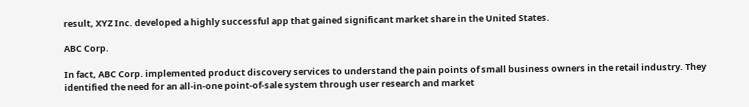result, XYZ Inc. developed a highly successful app that gained significant market share in the United States.

ABC Corp.

In fact, ABC Corp. implemented product discovery services to understand the pain points of small business owners in the retail industry. They identified the need for an all-in-one point-of-sale system through user research and market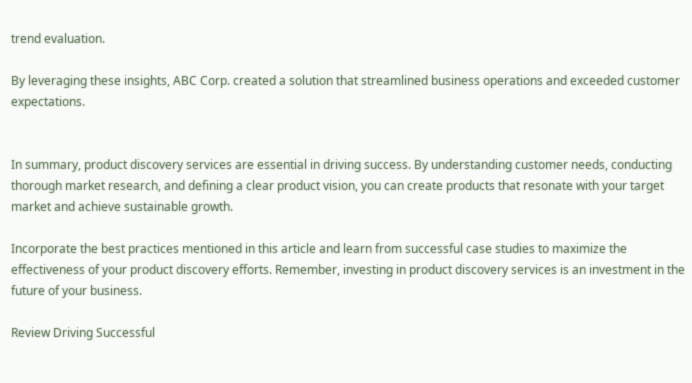trend evaluation.

By leveraging these insights, ABC Corp. created a solution that streamlined business operations and exceeded customer expectations.


In summary, product discovery services are essential in driving success. By understanding customer needs, conducting thorough market research, and defining a clear product vision, you can create products that resonate with your target market and achieve sustainable growth.

Incorporate the best practices mentioned in this article and learn from successful case studies to maximize the effectiveness of your product discovery efforts. Remember, investing in product discovery services is an investment in the future of your business.

Review Driving Successful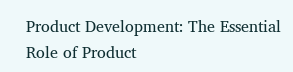Product Development: The Essential Role of Product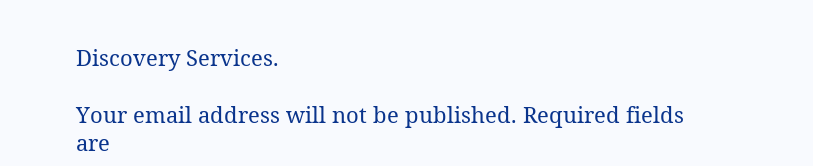Discovery Services.

Your email address will not be published. Required fields are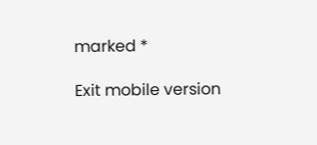marked *

Exit mobile version